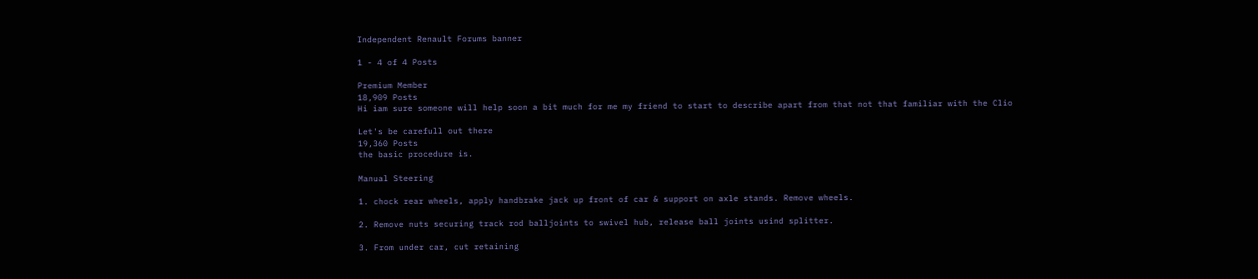Independent Renault Forums banner

1 - 4 of 4 Posts

Premium Member
18,909 Posts
Hi iam sure someone will help soon a bit much for me my friend to start to describe apart from that not that familiar with the Clio

Let's be carefull out there
19,360 Posts
the basic procedure is.

Manual Steering

1. chock rear wheels, apply handbrake jack up front of car & support on axle stands. Remove wheels.

2. Remove nuts securing track rod balljoints to swivel hub, release ball joints usind splitter.

3. From under car, cut retaining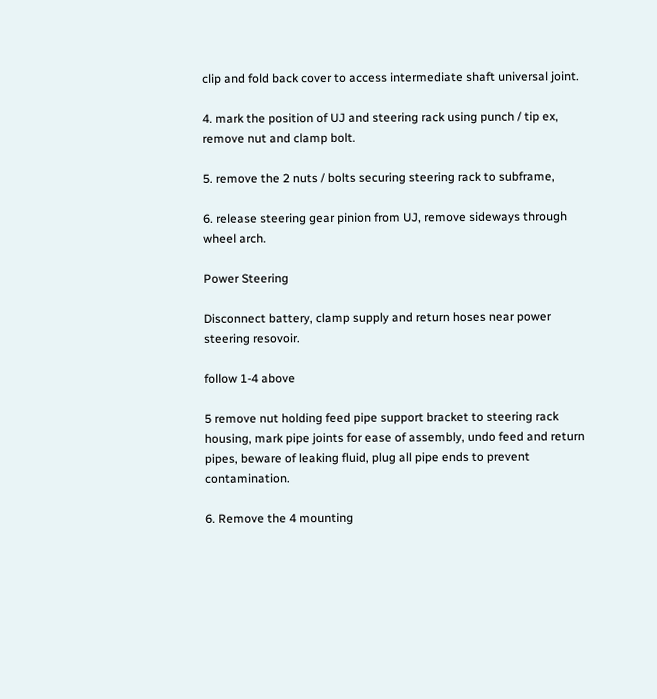clip and fold back cover to access intermediate shaft universal joint.

4. mark the position of UJ and steering rack using punch / tip ex, remove nut and clamp bolt.

5. remove the 2 nuts / bolts securing steering rack to subframe,

6. release steering gear pinion from UJ, remove sideways through wheel arch.

Power Steering

Disconnect battery, clamp supply and return hoses near power steering resovoir.

follow 1-4 above

5 remove nut holding feed pipe support bracket to steering rack housing, mark pipe joints for ease of assembly, undo feed and return pipes, beware of leaking fluid, plug all pipe ends to prevent contamination.

6. Remove the 4 mounting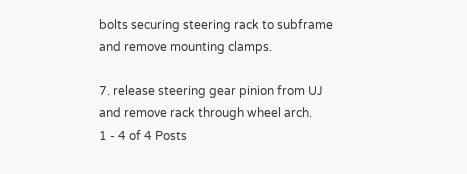bolts securing steering rack to subframe and remove mounting clamps.

7. release steering gear pinion from UJ and remove rack through wheel arch.
1 - 4 of 4 Posts